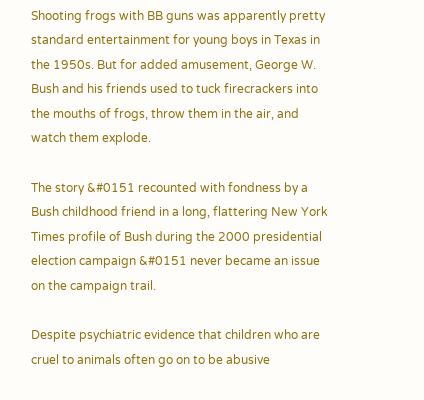Shooting frogs with BB guns was apparently pretty standard entertainment for young boys in Texas in the 1950s. But for added amusement, George W. Bush and his friends used to tuck firecrackers into the mouths of frogs, throw them in the air, and watch them explode.

The story &#0151 recounted with fondness by a Bush childhood friend in a long, flattering New York Times profile of Bush during the 2000 presidential election campaign &#0151 never became an issue on the campaign trail.

Despite psychiatric evidence that children who are cruel to animals often go on to be abusive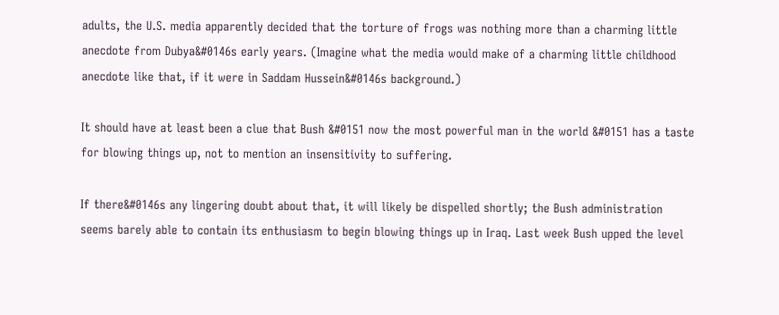adults, the U.S. media apparently decided that the torture of frogs was nothing more than a charming little anecdote from Dubya&#0146s early years. (Imagine what the media would make of a charming little childhood anecdote like that, if it were in Saddam Hussein&#0146s background.)

It should have at least been a clue that Bush &#0151 now the most powerful man in the world &#0151 has a taste for blowing things up, not to mention an insensitivity to suffering.

If there&#0146s any lingering doubt about that, it will likely be dispelled shortly; the Bush administration seems barely able to contain its enthusiasm to begin blowing things up in Iraq. Last week Bush upped the level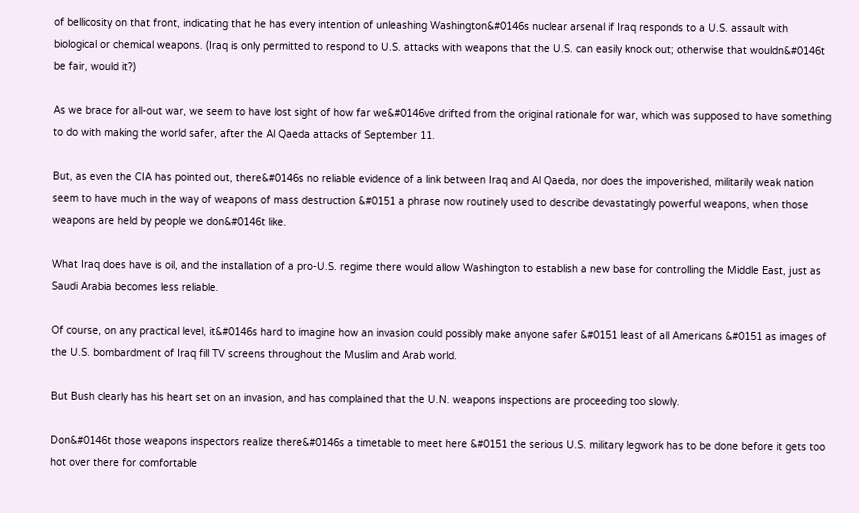of bellicosity on that front, indicating that he has every intention of unleashing Washington&#0146s nuclear arsenal if Iraq responds to a U.S. assault with biological or chemical weapons. (Iraq is only permitted to respond to U.S. attacks with weapons that the U.S. can easily knock out; otherwise that wouldn&#0146t be fair, would it?)

As we brace for all-out war, we seem to have lost sight of how far we&#0146ve drifted from the original rationale for war, which was supposed to have something to do with making the world safer, after the Al Qaeda attacks of September 11.

But, as even the CIA has pointed out, there&#0146s no reliable evidence of a link between Iraq and Al Qaeda, nor does the impoverished, militarily weak nation seem to have much in the way of weapons of mass destruction &#0151 a phrase now routinely used to describe devastatingly powerful weapons, when those weapons are held by people we don&#0146t like.

What Iraq does have is oil, and the installation of a pro-U.S. regime there would allow Washington to establish a new base for controlling the Middle East, just as Saudi Arabia becomes less reliable.

Of course, on any practical level, it&#0146s hard to imagine how an invasion could possibly make anyone safer &#0151 least of all Americans &#0151 as images of the U.S. bombardment of Iraq fill TV screens throughout the Muslim and Arab world.

But Bush clearly has his heart set on an invasion, and has complained that the U.N. weapons inspections are proceeding too slowly.

Don&#0146t those weapons inspectors realize there&#0146s a timetable to meet here &#0151 the serious U.S. military legwork has to be done before it gets too hot over there for comfortable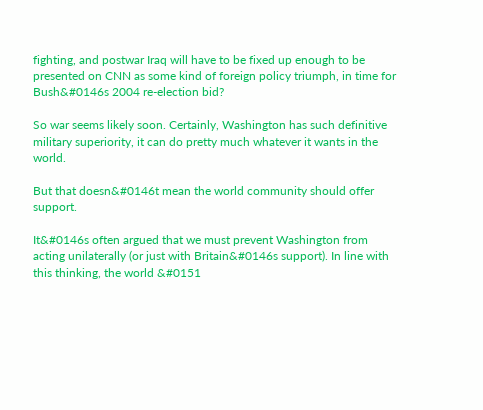fighting, and postwar Iraq will have to be fixed up enough to be presented on CNN as some kind of foreign policy triumph, in time for Bush&#0146s 2004 re-election bid?

So war seems likely soon. Certainly, Washington has such definitive military superiority, it can do pretty much whatever it wants in the world.

But that doesn&#0146t mean the world community should offer support.

It&#0146s often argued that we must prevent Washington from acting unilaterally (or just with Britain&#0146s support). In line with this thinking, the world &#0151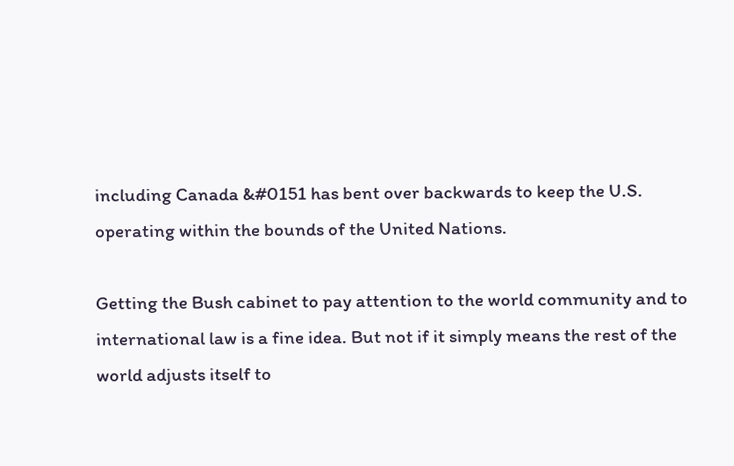including Canada &#0151 has bent over backwards to keep the U.S. operating within the bounds of the United Nations.

Getting the Bush cabinet to pay attention to the world community and to international law is a fine idea. But not if it simply means the rest of the world adjusts itself to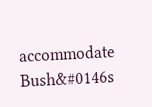accommodate Bush&#0146s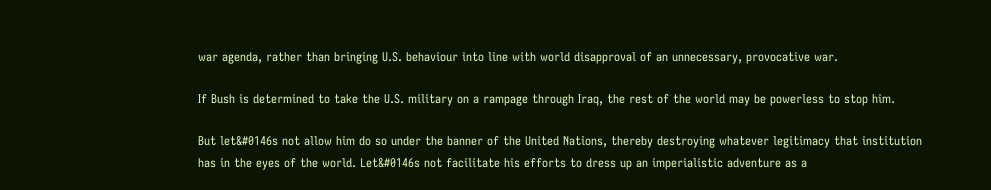war agenda, rather than bringing U.S. behaviour into line with world disapproval of an unnecessary, provocative war.

If Bush is determined to take the U.S. military on a rampage through Iraq, the rest of the world may be powerless to stop him.

But let&#0146s not allow him do so under the banner of the United Nations, thereby destroying whatever legitimacy that institution has in the eyes of the world. Let&#0146s not facilitate his efforts to dress up an imperialistic adventure as a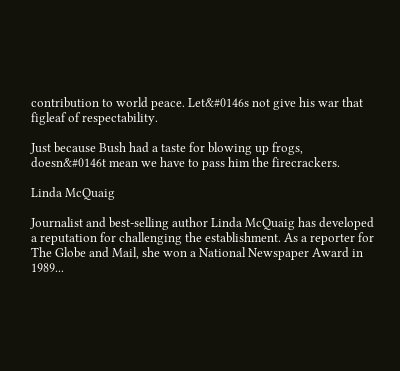contribution to world peace. Let&#0146s not give his war that figleaf of respectability.

Just because Bush had a taste for blowing up frogs, doesn&#0146t mean we have to pass him the firecrackers.

Linda McQuaig

Journalist and best-selling author Linda McQuaig has developed a reputation for challenging the establishment. As a reporter for The Globe and Mail, she won a National Newspaper Award in 1989...